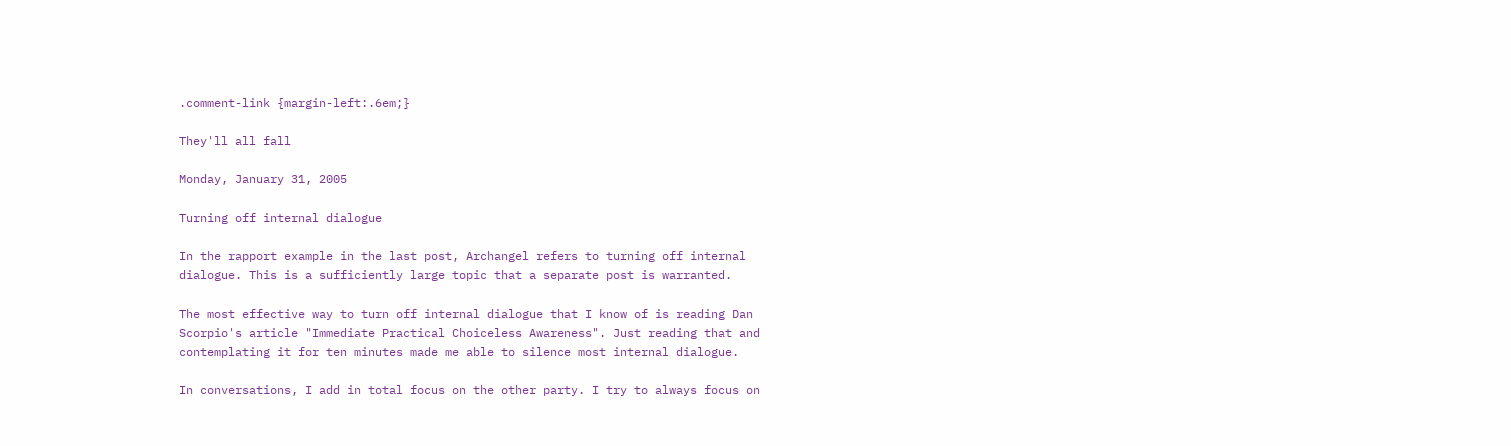.comment-link {margin-left:.6em;}

They'll all fall

Monday, January 31, 2005

Turning off internal dialogue

In the rapport example in the last post, Archangel refers to turning off internal dialogue. This is a sufficiently large topic that a separate post is warranted.

The most effective way to turn off internal dialogue that I know of is reading Dan Scorpio's article "Immediate Practical Choiceless Awareness". Just reading that and contemplating it for ten minutes made me able to silence most internal dialogue.

In conversations, I add in total focus on the other party. I try to always focus on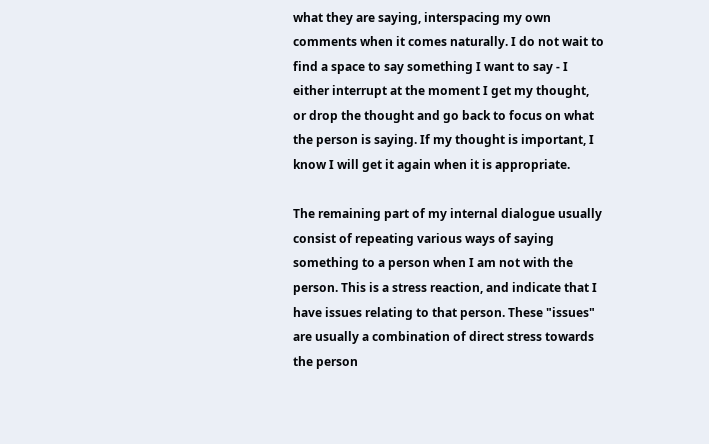what they are saying, interspacing my own comments when it comes naturally. I do not wait to find a space to say something I want to say - I either interrupt at the moment I get my thought, or drop the thought and go back to focus on what the person is saying. If my thought is important, I know I will get it again when it is appropriate.

The remaining part of my internal dialogue usually consist of repeating various ways of saying something to a person when I am not with the person. This is a stress reaction, and indicate that I have issues relating to that person. These "issues" are usually a combination of direct stress towards the person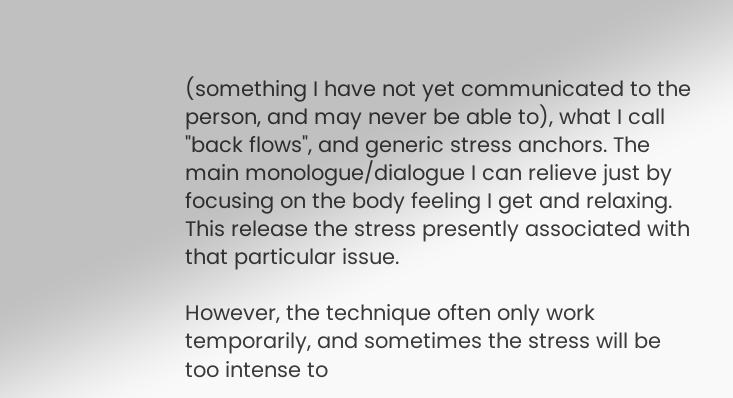(something I have not yet communicated to the person, and may never be able to), what I call "back flows", and generic stress anchors. The main monologue/dialogue I can relieve just by focusing on the body feeling I get and relaxing. This release the stress presently associated with that particular issue.

However, the technique often only work temporarily, and sometimes the stress will be too intense to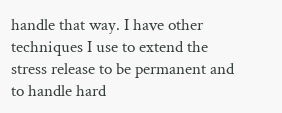handle that way. I have other techniques I use to extend the stress release to be permanent and to handle hard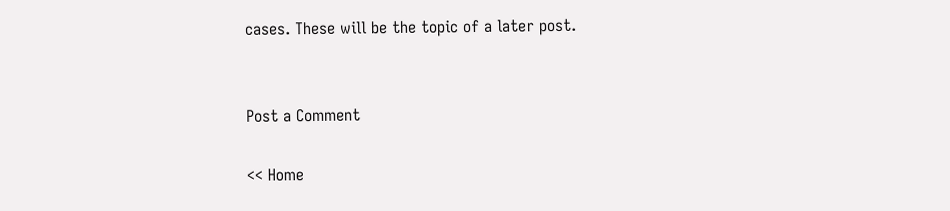cases. These will be the topic of a later post.


Post a Comment

<< Home